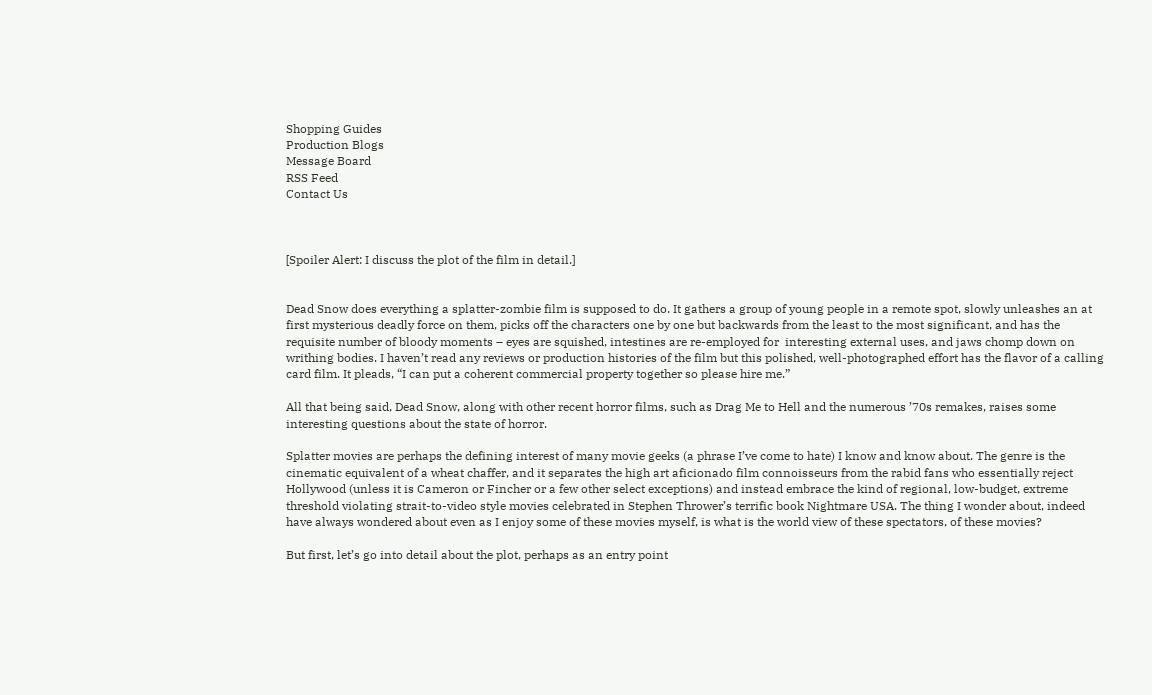Shopping Guides
Production Blogs
Message Board
RSS Feed
Contact Us



[Spoiler Alert: I discuss the plot of the film in detail.]


Dead Snow does everything a splatter-zombie film is supposed to do. It gathers a group of young people in a remote spot, slowly unleashes an at first mysterious deadly force on them, picks off the characters one by one but backwards from the least to the most significant, and has the requisite number of bloody moments – eyes are squished, intestines are re-employed for  interesting external uses, and jaws chomp down on writhing bodies. I haven’t read any reviews or production histories of the film but this polished, well-photographed effort has the flavor of a calling card film. It pleads, “I can put a coherent commercial property together so please hire me.”

All that being said, Dead Snow, along with other recent horror films, such as Drag Me to Hell and the numerous ’70s remakes, raises some interesting questions about the state of horror.

Splatter movies are perhaps the defining interest of many movie geeks (a phrase I’ve come to hate) I know and know about. The genre is the cinematic equivalent of a wheat chaffer, and it separates the high art aficionado film connoisseurs from the rabid fans who essentially reject Hollywood (unless it is Cameron or Fincher or a few other select exceptions) and instead embrace the kind of regional, low-budget, extreme threshold violating strait-to-video style movies celebrated in Stephen Thrower’s terrific book Nightmare USA. The thing I wonder about, indeed have always wondered about even as I enjoy some of these movies myself, is what is the world view of these spectators, of these movies?

But first, let’s go into detail about the plot, perhaps as an entry point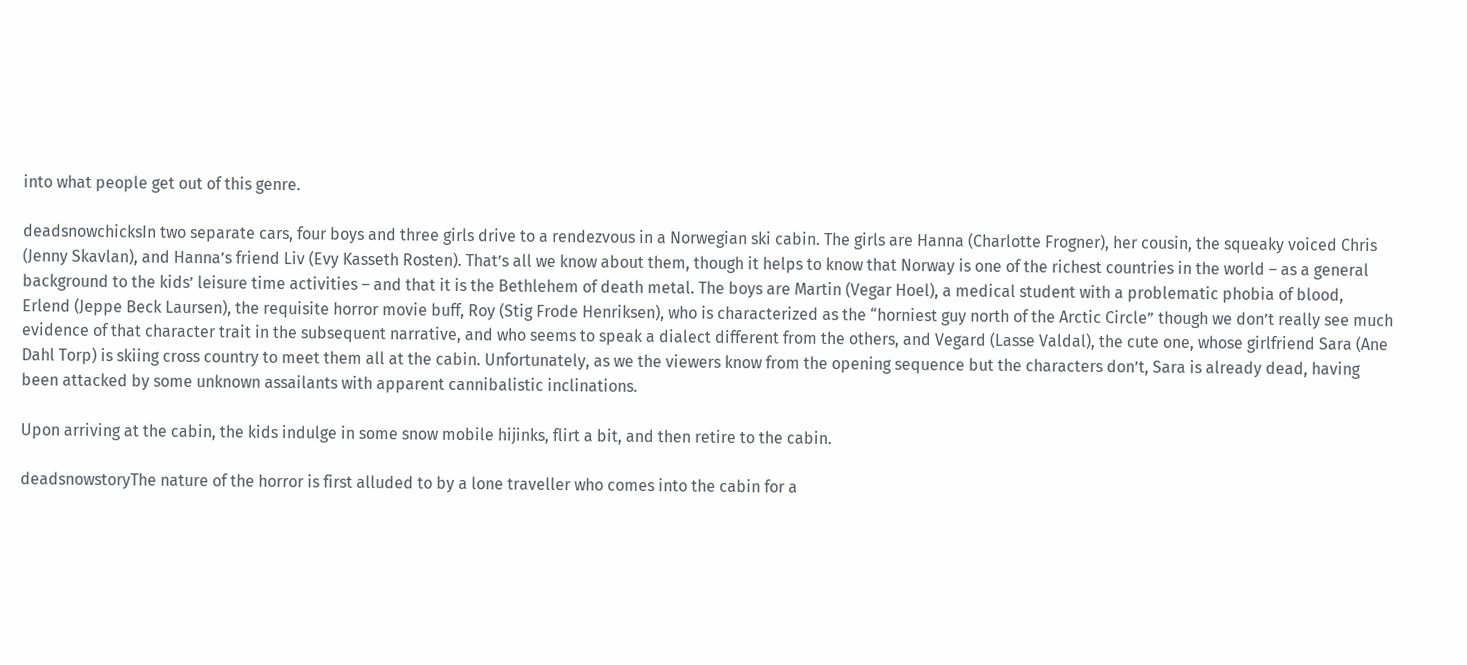into what people get out of this genre.

deadsnowchicksIn two separate cars, four boys and three girls drive to a rendezvous in a Norwegian ski cabin. The girls are Hanna (Charlotte Frogner), her cousin, the squeaky voiced Chris (Jenny Skavlan), and Hanna’s friend Liv (Evy Kasseth Rosten). That’s all we know about them, though it helps to know that Norway is one of the richest countries in the world – as a general background to the kids’ leisure time activities – and that it is the Bethlehem of death metal. The boys are Martin (Vegar Hoel), a medical student with a problematic phobia of blood, Erlend (Jeppe Beck Laursen), the requisite horror movie buff, Roy (Stig Frode Henriksen), who is characterized as the “horniest guy north of the Arctic Circle” though we don’t really see much evidence of that character trait in the subsequent narrative, and who seems to speak a dialect different from the others, and Vegard (Lasse Valdal), the cute one, whose girlfriend Sara (Ane Dahl Torp) is skiing cross country to meet them all at the cabin. Unfortunately, as we the viewers know from the opening sequence but the characters don’t, Sara is already dead, having been attacked by some unknown assailants with apparent cannibalistic inclinations.

Upon arriving at the cabin, the kids indulge in some snow mobile hijinks, flirt a bit, and then retire to the cabin.

deadsnowstoryThe nature of the horror is first alluded to by a lone traveller who comes into the cabin for a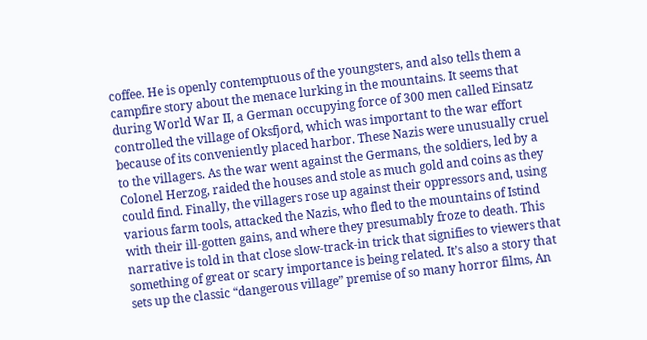coffee. He is openly contemptuous of the youngsters, and also tells them a campfire story about the menace lurking in the mountains. It seems that during World War II, a German occupying force of 300 men called Einsatz controlled the village of Oksfjord, which was important to the war effort because of its conveniently placed harbor. These Nazis were unusually cruel to the villagers. As the war went against the Germans, the soldiers, led by a Colonel Herzog, raided the houses and stole as much gold and coins as they could find. Finally, the villagers rose up against their oppressors and, using various farm tools, attacked the Nazis, who fled to the mountains of Istind with their ill-gotten gains, and where they presumably froze to death. This narrative is told in that close slow-track-in trick that signifies to viewers that something of great or scary importance is being related. It’s also a story that sets up the classic “dangerous village” premise of so many horror films, An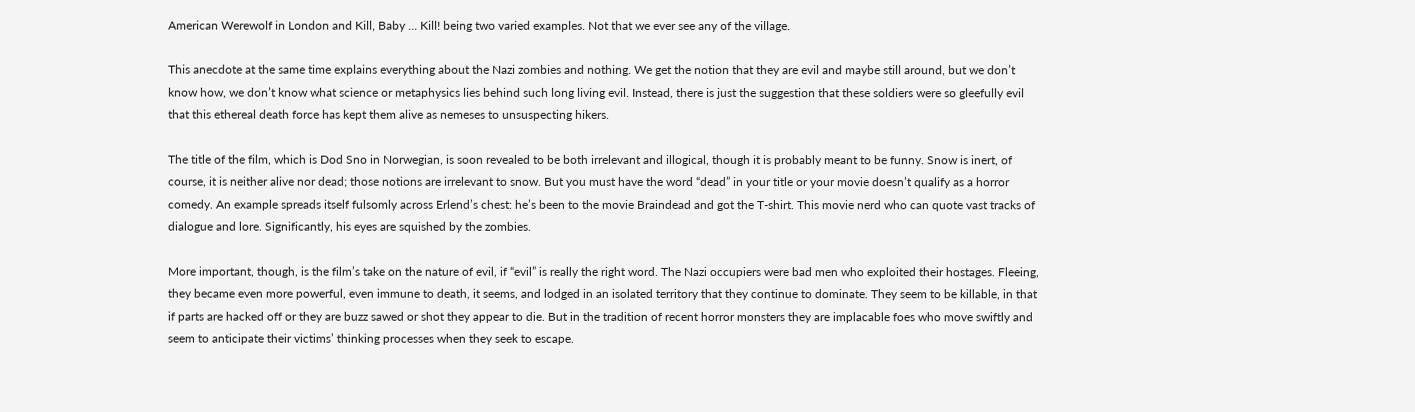American Werewolf in London and Kill, Baby … Kill! being two varied examples. Not that we ever see any of the village.

This anecdote at the same time explains everything about the Nazi zombies and nothing. We get the notion that they are evil and maybe still around, but we don’t know how, we don’t know what science or metaphysics lies behind such long living evil. Instead, there is just the suggestion that these soldiers were so gleefully evil that this ethereal death force has kept them alive as nemeses to unsuspecting hikers.

The title of the film, which is Dod Sno in Norwegian, is soon revealed to be both irrelevant and illogical, though it is probably meant to be funny. Snow is inert, of course, it is neither alive nor dead; those notions are irrelevant to snow. But you must have the word “dead” in your title or your movie doesn’t qualify as a horror comedy. An example spreads itself fulsomly across Erlend’s chest: he’s been to the movie Braindead and got the T-shirt. This movie nerd who can quote vast tracks of dialogue and lore. Significantly, his eyes are squished by the zombies.

More important, though, is the film’s take on the nature of evil, if “evil” is really the right word. The Nazi occupiers were bad men who exploited their hostages. Fleeing, they became even more powerful, even immune to death, it seems, and lodged in an isolated territory that they continue to dominate. They seem to be killable, in that if parts are hacked off or they are buzz sawed or shot they appear to die. But in the tradition of recent horror monsters they are implacable foes who move swiftly and seem to anticipate their victims’ thinking processes when they seek to escape.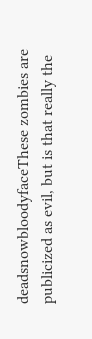deadsnowbloodyfaceThese zombies are publicized as evil, but is that really the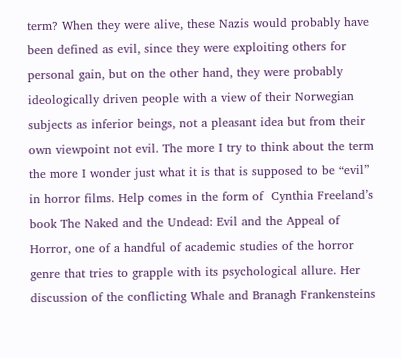term? When they were alive, these Nazis would probably have been defined as evil, since they were exploiting others for personal gain, but on the other hand, they were probably ideologically driven people with a view of their Norwegian subjects as inferior beings, not a pleasant idea but from their own viewpoint not evil. The more I try to think about the term the more I wonder just what it is that is supposed to be “evil” in horror films. Help comes in the form of  Cynthia Freeland’s book The Naked and the Undead: Evil and the Appeal of Horror, one of a handful of academic studies of the horror genre that tries to grapple with its psychological allure. Her discussion of the conflicting Whale and Branagh Frankensteins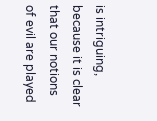is intriguing, because it is clear that our notions of evil are played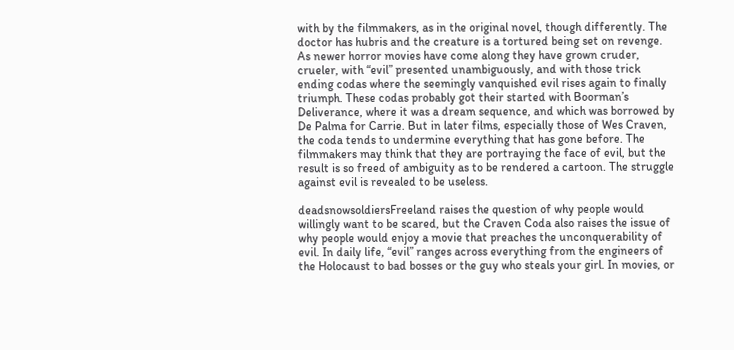with by the filmmakers, as in the original novel, though differently. The doctor has hubris and the creature is a tortured being set on revenge. As newer horror movies have come along they have grown cruder, crueler, with “evil” presented unambiguously, and with those trick ending codas where the seemingly vanquished evil rises again to finally triumph. These codas probably got their started with Boorman’s Deliverance, where it was a dream sequence, and which was borrowed by De Palma for Carrie. But in later films, especially those of Wes Craven, the coda tends to undermine everything that has gone before. The filmmakers may think that they are portraying the face of evil, but the result is so freed of ambiguity as to be rendered a cartoon. The struggle against evil is revealed to be useless.

deadsnowsoldiersFreeland raises the question of why people would willingly want to be scared, but the Craven Coda also raises the issue of why people would enjoy a movie that preaches the unconquerability of evil. In daily life, “evil” ranges across everything from the engineers of the Holocaust to bad bosses or the guy who steals your girl. In movies, or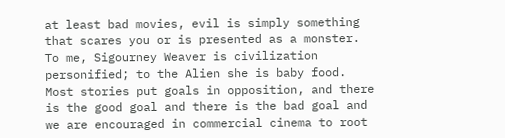at least bad movies, evil is simply something that scares you or is presented as a monster. To me, Sigourney Weaver is civilization personified; to the Alien she is baby food. Most stories put goals in opposition, and there is the good goal and there is the bad goal and we are encouraged in commercial cinema to root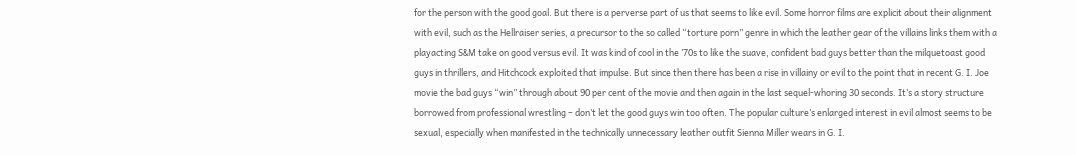for the person with the good goal. But there is a perverse part of us that seems to like evil. Some horror films are explicit about their alignment with evil, such as the Hellraiser series, a precursor to the so called “torture porn” genre in which the leather gear of the villains links them with a playacting S&M take on good versus evil. It was kind of cool in the ’70s to like the suave, confident bad guys better than the milquetoast good guys in thrillers, and Hitchcock exploited that impulse. But since then there has been a rise in villainy or evil to the point that in recent G. I. Joe movie the bad guys “win” through about 90 per cent of the movie and then again in the last sequel-whoring 30 seconds. It’s a story structure borrowed from professional wrestling – don’t let the good guys win too often. The popular culture’s enlarged interest in evil almost seems to be sexual, especially when manifested in the technically unnecessary leather outfit Sienna Miller wears in G. I.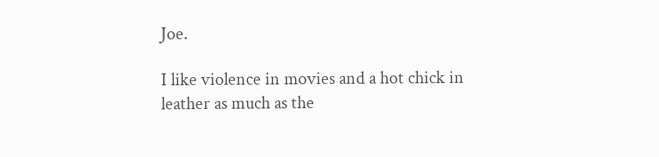Joe.

I like violence in movies and a hot chick in leather as much as the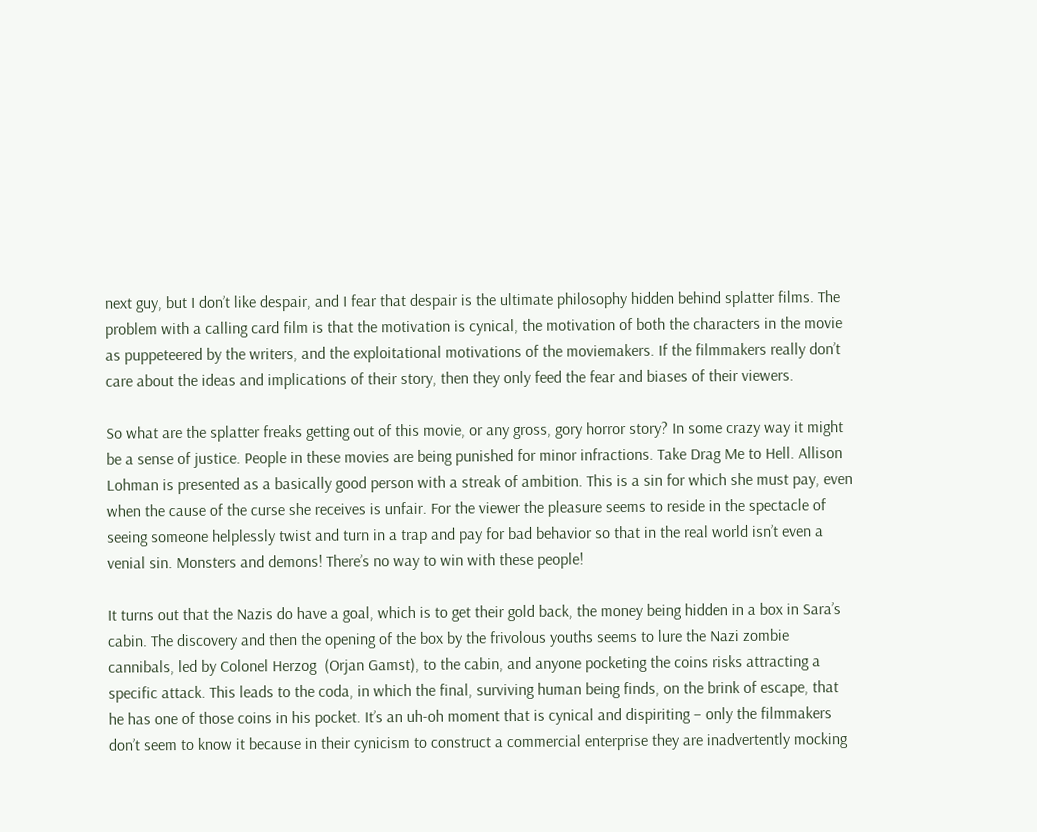next guy, but I don’t like despair, and I fear that despair is the ultimate philosophy hidden behind splatter films. The problem with a calling card film is that the motivation is cynical, the motivation of both the characters in the movie as puppeteered by the writers, and the exploitational motivations of the moviemakers. If the filmmakers really don’t care about the ideas and implications of their story, then they only feed the fear and biases of their viewers.

So what are the splatter freaks getting out of this movie, or any gross, gory horror story? In some crazy way it might be a sense of justice. People in these movies are being punished for minor infractions. Take Drag Me to Hell. Allison Lohman is presented as a basically good person with a streak of ambition. This is a sin for which she must pay, even when the cause of the curse she receives is unfair. For the viewer the pleasure seems to reside in the spectacle of seeing someone helplessly twist and turn in a trap and pay for bad behavior so that in the real world isn’t even a venial sin. Monsters and demons! There’s no way to win with these people!

It turns out that the Nazis do have a goal, which is to get their gold back, the money being hidden in a box in Sara’s cabin. The discovery and then the opening of the box by the frivolous youths seems to lure the Nazi zombie cannibals, led by Colonel Herzog  (Orjan Gamst), to the cabin, and anyone pocketing the coins risks attracting a specific attack. This leads to the coda, in which the final, surviving human being finds, on the brink of escape, that he has one of those coins in his pocket. It’s an uh-oh moment that is cynical and dispiriting – only the filmmakers don’t seem to know it because in their cynicism to construct a commercial enterprise they are inadvertently mocking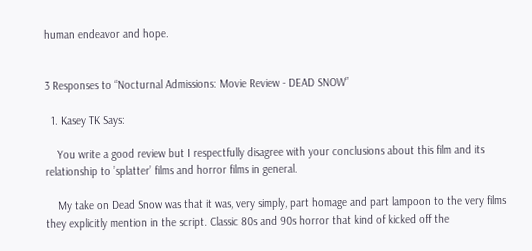human endeavor and hope.


3 Responses to “Nocturnal Admissions: Movie Review - DEAD SNOW”

  1. Kasey TK Says:

    You write a good review but I respectfully disagree with your conclusions about this film and its relationship to ’splatter’ films and horror films in general.

    My take on Dead Snow was that it was, very simply, part homage and part lampoon to the very films they explicitly mention in the script. Classic 80s and 90s horror that kind of kicked off the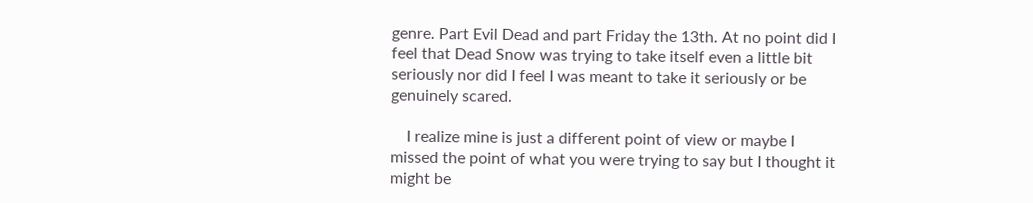genre. Part Evil Dead and part Friday the 13th. At no point did I feel that Dead Snow was trying to take itself even a little bit seriously nor did I feel I was meant to take it seriously or be genuinely scared.

    I realize mine is just a different point of view or maybe I missed the point of what you were trying to say but I thought it might be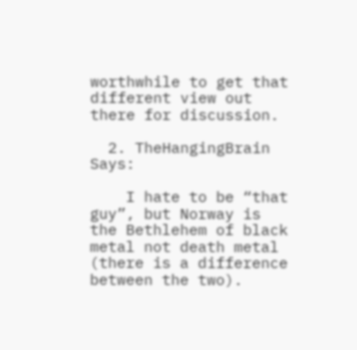worthwhile to get that different view out there for discussion.

  2. TheHangingBrain Says:

    I hate to be “that guy”, but Norway is the Bethlehem of black metal not death metal (there is a difference between the two).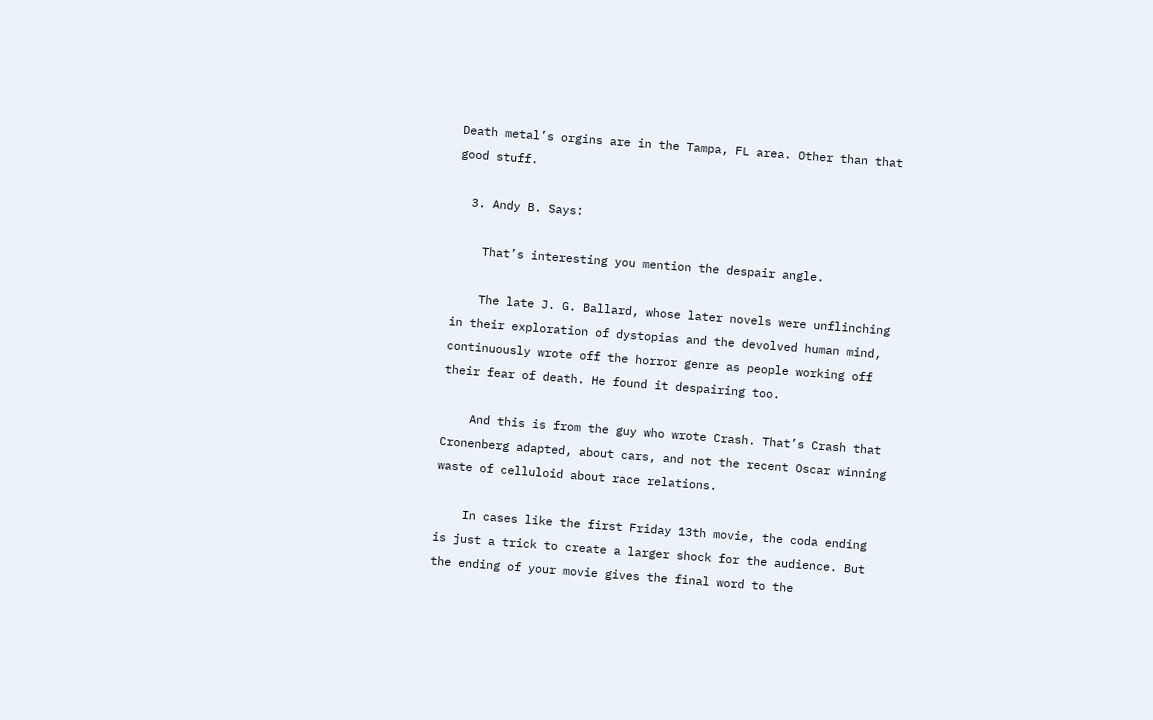Death metal’s orgins are in the Tampa, FL area. Other than that good stuff.

  3. Andy B. Says:

    That’s interesting you mention the despair angle.

    The late J. G. Ballard, whose later novels were unflinching in their exploration of dystopias and the devolved human mind, continuously wrote off the horror genre as people working off their fear of death. He found it despairing too.

    And this is from the guy who wrote Crash. That’s Crash that Cronenberg adapted, about cars, and not the recent Oscar winning waste of celluloid about race relations.

    In cases like the first Friday 13th movie, the coda ending is just a trick to create a larger shock for the audience. But the ending of your movie gives the final word to the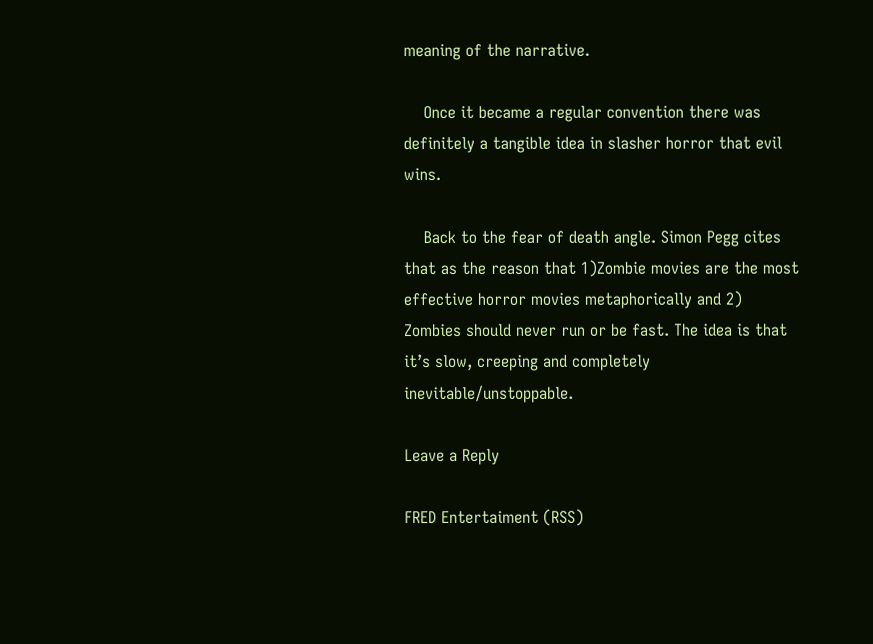meaning of the narrative.

    Once it became a regular convention there was definitely a tangible idea in slasher horror that evil wins.

    Back to the fear of death angle. Simon Pegg cites that as the reason that 1)Zombie movies are the most effective horror movies metaphorically and 2) Zombies should never run or be fast. The idea is that it’s slow, creeping and completely inevitable/unstoppable.

Leave a Reply

FRED Entertaiment (RSS)